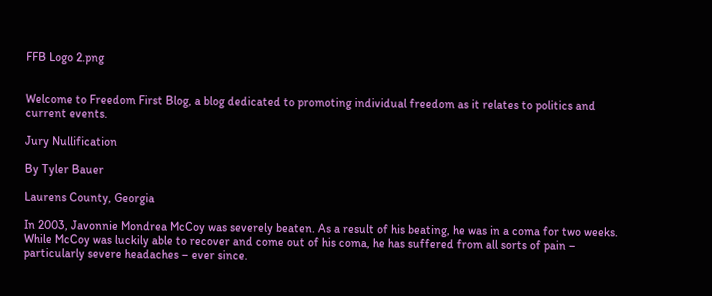FFB Logo 2.png


Welcome to Freedom First Blog, a blog dedicated to promoting individual freedom as it relates to politics and current events.

Jury Nullification

By Tyler Bauer

Laurens County, Georgia

In 2003, Javonnie Mondrea McCoy was severely beaten. As a result of his beating, he was in a coma for two weeks. While McCoy was luckily able to recover and come out of his coma, he has suffered from all sorts of pain – particularly severe headaches – ever since.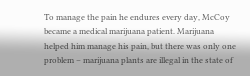To manage the pain he endures every day, McCoy became a medical marijuana patient. Marijuana helped him manage his pain, but there was only one problem – marijuana plants are illegal in the state of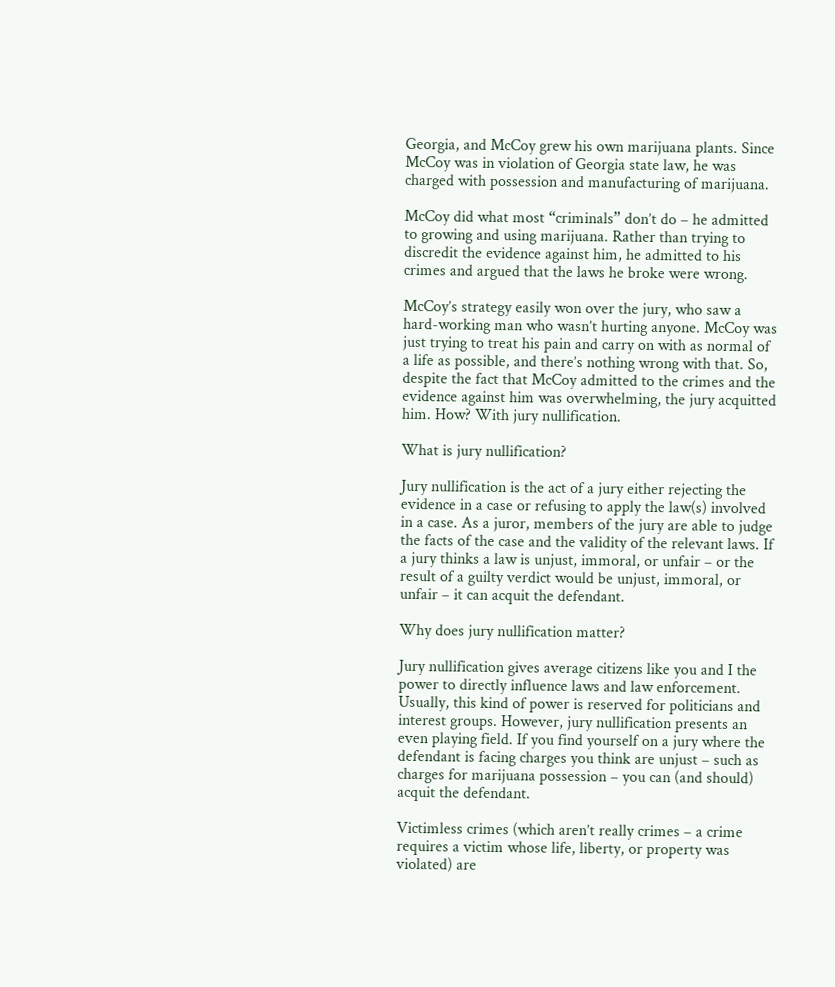Georgia, and McCoy grew his own marijuana plants. Since McCoy was in violation of Georgia state law, he was charged with possession and manufacturing of marijuana.

McCoy did what most “criminals” don’t do – he admitted to growing and using marijuana. Rather than trying to discredit the evidence against him, he admitted to his crimes and argued that the laws he broke were wrong.

McCoy’s strategy easily won over the jury, who saw a hard-working man who wasn’t hurting anyone. McCoy was just trying to treat his pain and carry on with as normal of a life as possible, and there’s nothing wrong with that. So, despite the fact that McCoy admitted to the crimes and the evidence against him was overwhelming, the jury acquitted him. How? With jury nullification.

What is jury nullification?

Jury nullification is the act of a jury either rejecting the evidence in a case or refusing to apply the law(s) involved in a case. As a juror, members of the jury are able to judge the facts of the case and the validity of the relevant laws. If a jury thinks a law is unjust, immoral, or unfair – or the result of a guilty verdict would be unjust, immoral, or unfair – it can acquit the defendant.

Why does jury nullification matter?

Jury nullification gives average citizens like you and I the power to directly influence laws and law enforcement. Usually, this kind of power is reserved for politicians and interest groups. However, jury nullification presents an even playing field. If you find yourself on a jury where the defendant is facing charges you think are unjust – such as charges for marijuana possession – you can (and should) acquit the defendant.

Victimless crimes (which aren’t really crimes – a crime requires a victim whose life, liberty, or property was violated) are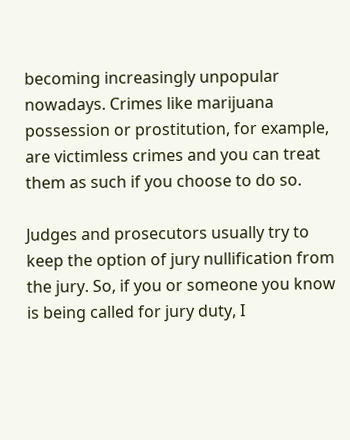becoming increasingly unpopular nowadays. Crimes like marijuana possession or prostitution, for example, are victimless crimes and you can treat them as such if you choose to do so.

Judges and prosecutors usually try to keep the option of jury nullification from the jury. So, if you or someone you know is being called for jury duty, I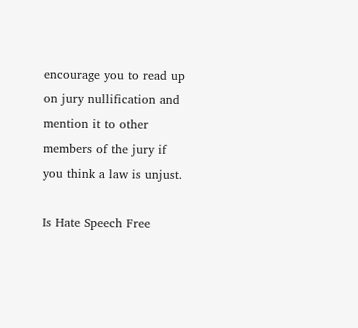encourage you to read up on jury nullification and mention it to other members of the jury if you think a law is unjust.

Is Hate Speech Free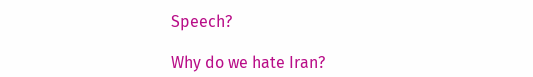Speech?

Why do we hate Iran?